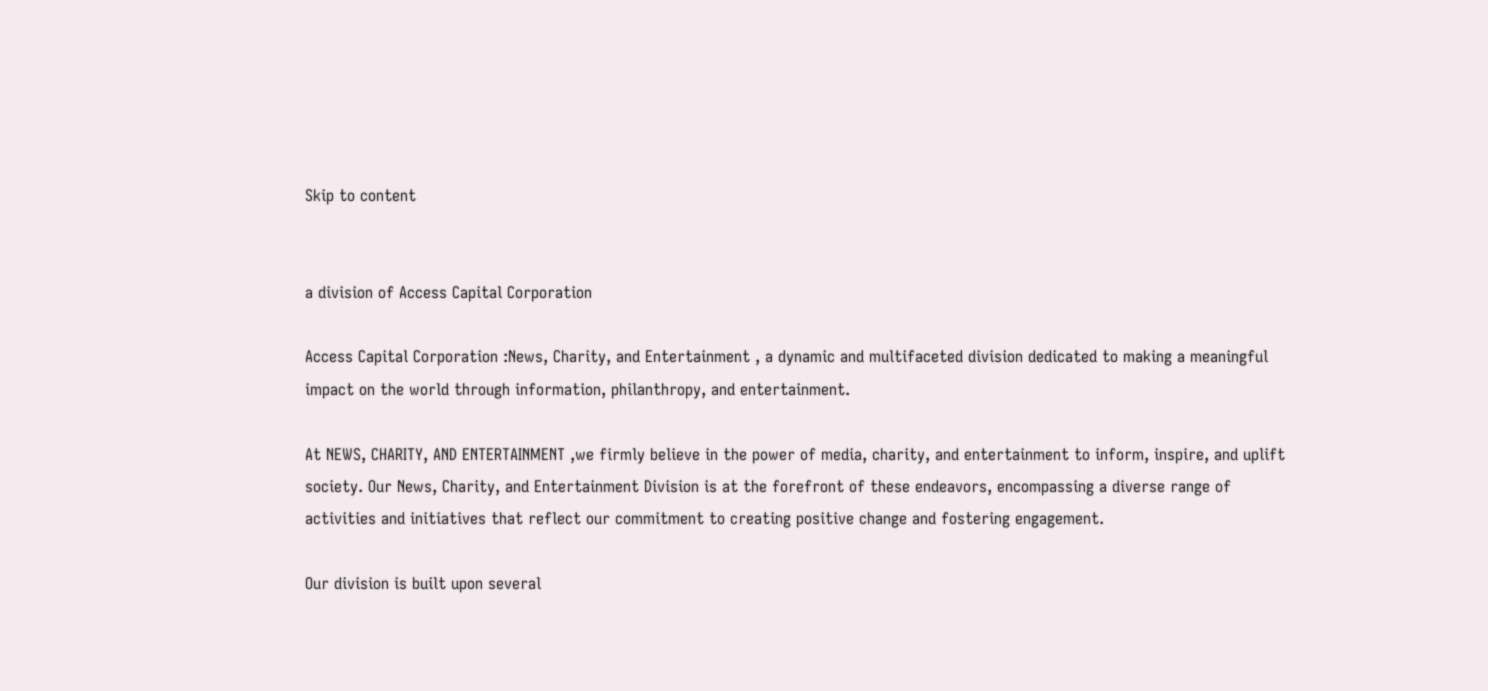Skip to content


a division of Access Capital Corporation

Access Capital Corporation :News, Charity, and Entertainment , a dynamic and multifaceted division dedicated to making a meaningful impact on the world through information, philanthropy, and entertainment.

At NEWS, CHARITY, AND ENTERTAINMENT ,we firmly believe in the power of media, charity, and entertainment to inform, inspire, and uplift society. Our News, Charity, and Entertainment Division is at the forefront of these endeavors, encompassing a diverse range of activities and initiatives that reflect our commitment to creating positive change and fostering engagement.

Our division is built upon several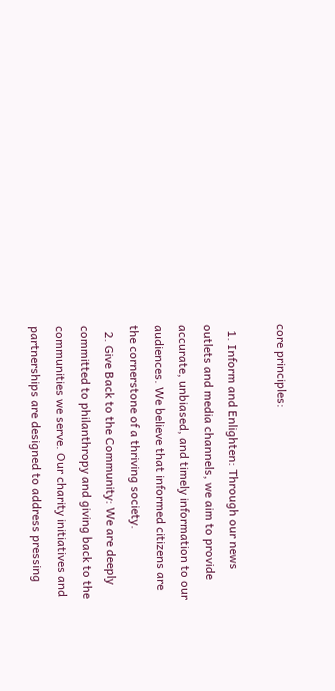core principles:

  1. Inform and Enlighten: Through our news outlets and media channels, we aim to provide accurate, unbiased, and timely information to our audiences. We believe that informed citizens are the cornerstone of a thriving society.
  2. Give Back to the Community: We are deeply committed to philanthropy and giving back to the communities we serve. Our charity initiatives and partnerships are designed to address pressing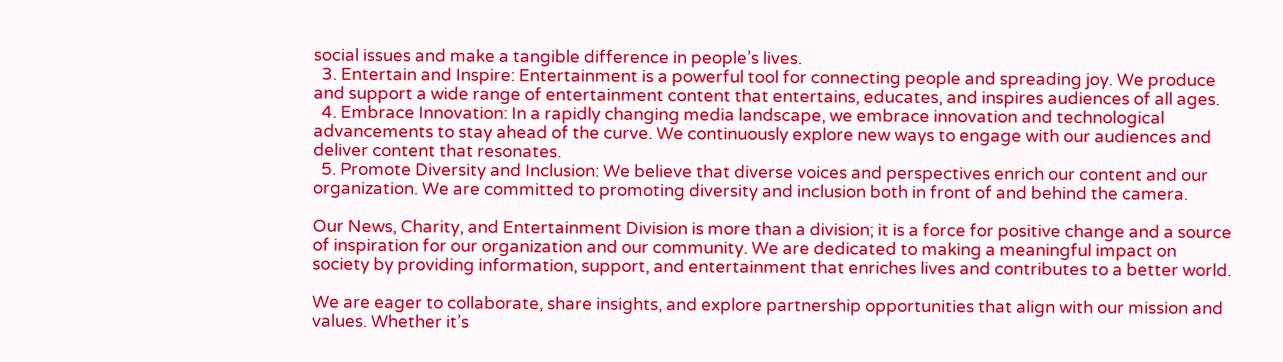social issues and make a tangible difference in people’s lives.
  3. Entertain and Inspire: Entertainment is a powerful tool for connecting people and spreading joy. We produce and support a wide range of entertainment content that entertains, educates, and inspires audiences of all ages.
  4. Embrace Innovation: In a rapidly changing media landscape, we embrace innovation and technological advancements to stay ahead of the curve. We continuously explore new ways to engage with our audiences and deliver content that resonates.
  5. Promote Diversity and Inclusion: We believe that diverse voices and perspectives enrich our content and our organization. We are committed to promoting diversity and inclusion both in front of and behind the camera.

Our News, Charity, and Entertainment Division is more than a division; it is a force for positive change and a source of inspiration for our organization and our community. We are dedicated to making a meaningful impact on society by providing information, support, and entertainment that enriches lives and contributes to a better world.

We are eager to collaborate, share insights, and explore partnership opportunities that align with our mission and values. Whether it’s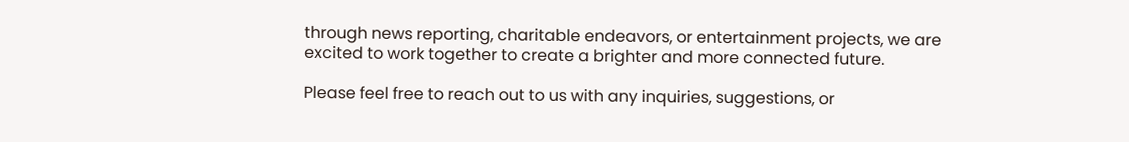through news reporting, charitable endeavors, or entertainment projects, we are excited to work together to create a brighter and more connected future.

Please feel free to reach out to us with any inquiries, suggestions, or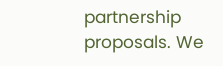partnership proposals. We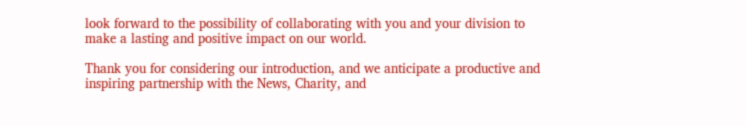look forward to the possibility of collaborating with you and your division to make a lasting and positive impact on our world.

Thank you for considering our introduction, and we anticipate a productive and inspiring partnership with the News, Charity, and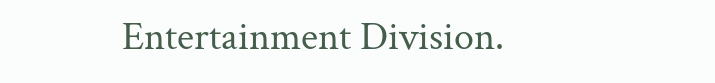Entertainment Division.